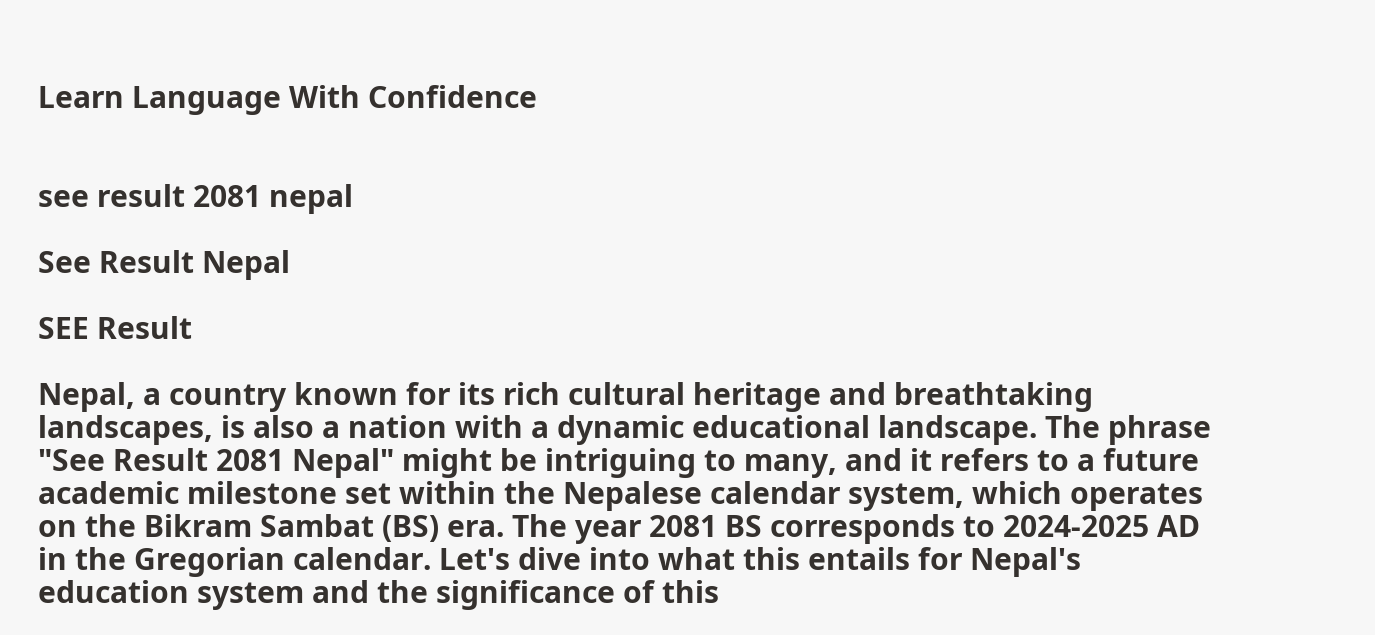Learn Language With Confidence


see result 2081 nepal

See Result Nepal

SEE Result

Nepal, a country known for its rich cultural heritage and breathtaking landscapes, is also a nation with a dynamic educational landscape. The phrase "See Result 2081 Nepal" might be intriguing to many, and it refers to a future academic milestone set within the Nepalese calendar system, which operates on the Bikram Sambat (BS) era. The year 2081 BS corresponds to 2024-2025 AD in the Gregorian calendar. Let's dive into what this entails for Nepal's education system and the significance of this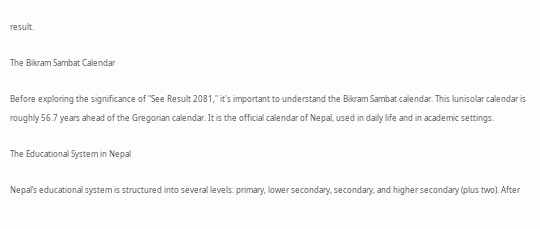result.

The Bikram Sambat Calendar

Before exploring the significance of "See Result 2081," it's important to understand the Bikram Sambat calendar. This lunisolar calendar is roughly 56.7 years ahead of the Gregorian calendar. It is the official calendar of Nepal, used in daily life and in academic settings.

The Educational System in Nepal

Nepal’s educational system is structured into several levels: primary, lower secondary, secondary, and higher secondary (plus two). After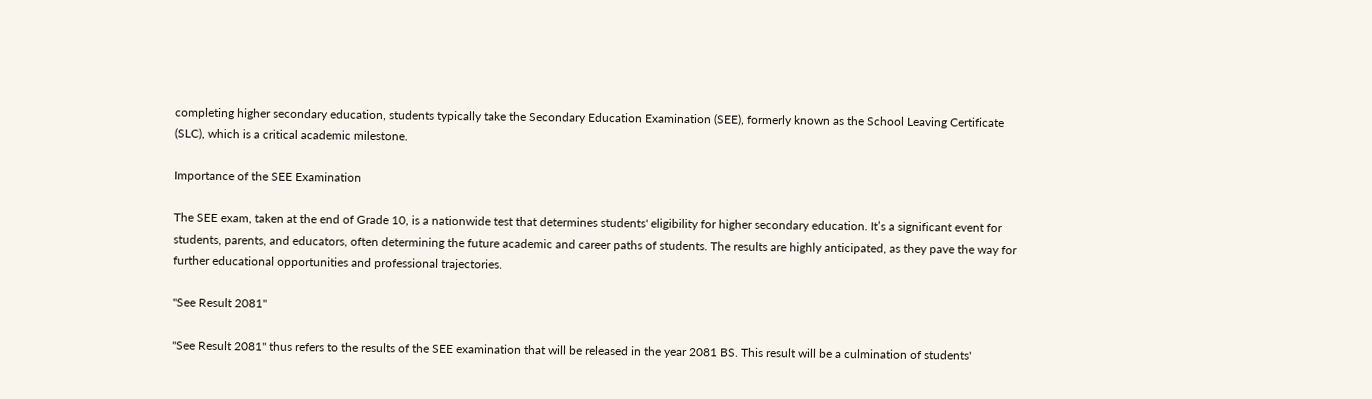completing higher secondary education, students typically take the Secondary Education Examination (SEE), formerly known as the School Leaving Certificate (SLC), which is a critical academic milestone.

Importance of the SEE Examination

The SEE exam, taken at the end of Grade 10, is a nationwide test that determines students' eligibility for higher secondary education. It’s a significant event for students, parents, and educators, often determining the future academic and career paths of students. The results are highly anticipated, as they pave the way for further educational opportunities and professional trajectories.

"See Result 2081"

"See Result 2081" thus refers to the results of the SEE examination that will be released in the year 2081 BS. This result will be a culmination of students'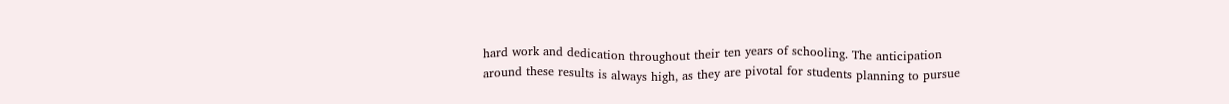hard work and dedication throughout their ten years of schooling. The anticipation around these results is always high, as they are pivotal for students planning to pursue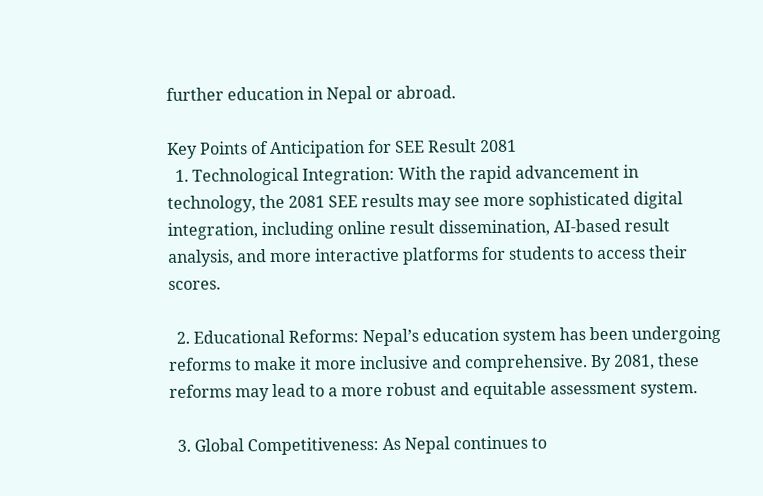further education in Nepal or abroad.

Key Points of Anticipation for SEE Result 2081
  1. Technological Integration: With the rapid advancement in technology, the 2081 SEE results may see more sophisticated digital integration, including online result dissemination, AI-based result analysis, and more interactive platforms for students to access their scores.

  2. Educational Reforms: Nepal’s education system has been undergoing reforms to make it more inclusive and comprehensive. By 2081, these reforms may lead to a more robust and equitable assessment system.

  3. Global Competitiveness: As Nepal continues to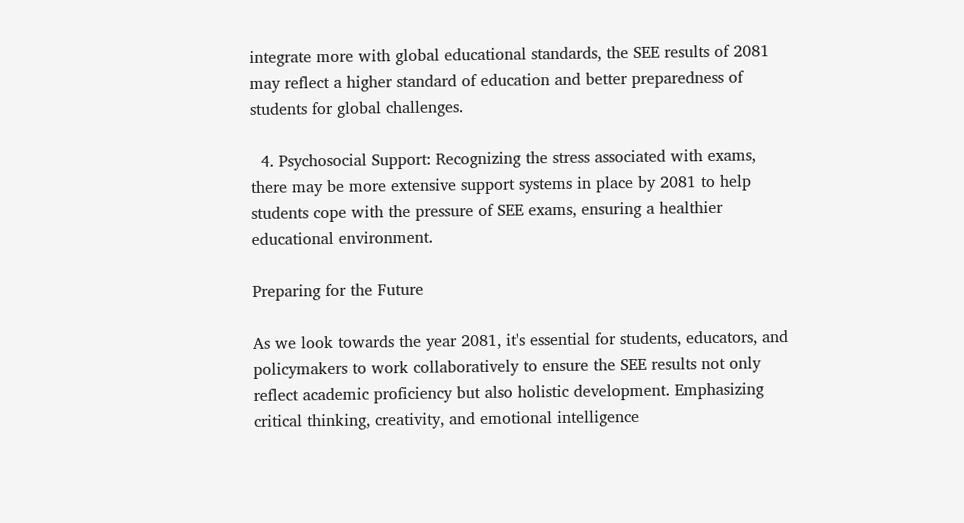integrate more with global educational standards, the SEE results of 2081 may reflect a higher standard of education and better preparedness of students for global challenges.

  4. Psychosocial Support: Recognizing the stress associated with exams, there may be more extensive support systems in place by 2081 to help students cope with the pressure of SEE exams, ensuring a healthier educational environment.

Preparing for the Future

As we look towards the year 2081, it's essential for students, educators, and policymakers to work collaboratively to ensure the SEE results not only reflect academic proficiency but also holistic development. Emphasizing critical thinking, creativity, and emotional intelligence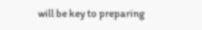will be key to preparing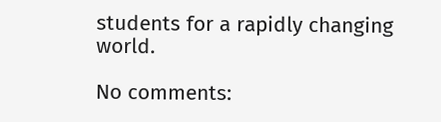students for a rapidly changing world.

No comments: